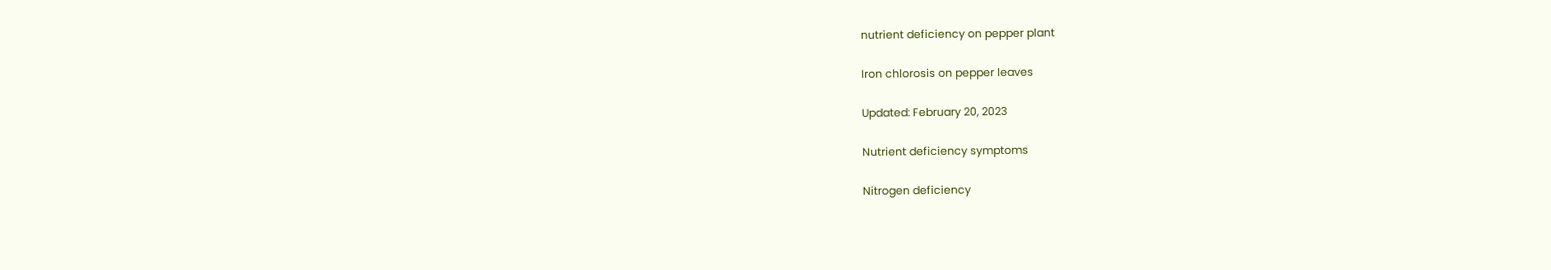nutrient deficiency on pepper plant

Iron chlorosis on pepper leaves

Updated: February 20, 2023

Nutrient deficiency symptoms

Nitrogen deficiency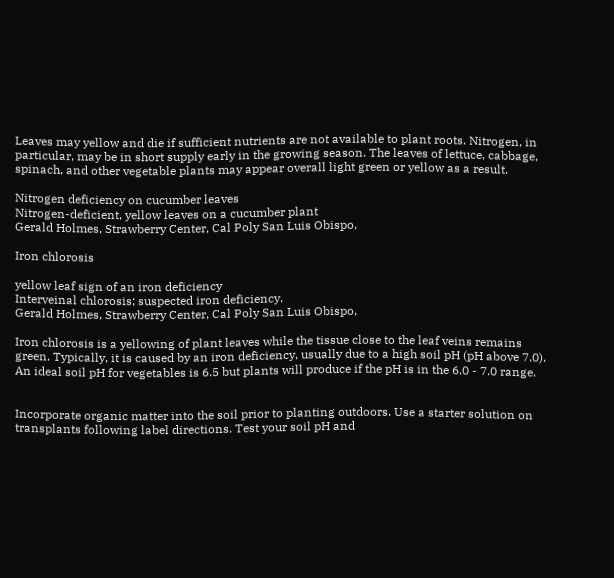Leaves may yellow and die if sufficient nutrients are not available to plant roots. Nitrogen, in particular, may be in short supply early in the growing season. The leaves of lettuce, cabbage, spinach, and other vegetable plants may appear overall light green or yellow as a result.

Nitrogen deficiency on cucumber leaves
Nitrogen-deficient, yellow leaves on a cucumber plant
Gerald Holmes, Strawberry Center, Cal Poly San Luis Obispo,

Iron chlorosis

yellow leaf sign of an iron deficiency
Interveinal chlorosis; suspected iron deficiency.
Gerald Holmes, Strawberry Center, Cal Poly San Luis Obispo,

Iron chlorosis is a yellowing of plant leaves while the tissue close to the leaf veins remains green. Typically, it is caused by an iron deficiency, usually due to a high soil pH (pH above 7.0). An ideal soil pH for vegetables is 6.5 but plants will produce if the pH is in the 6.0 - 7.0 range.


Incorporate organic matter into the soil prior to planting outdoors. Use a starter solution on transplants following label directions. Test your soil pH and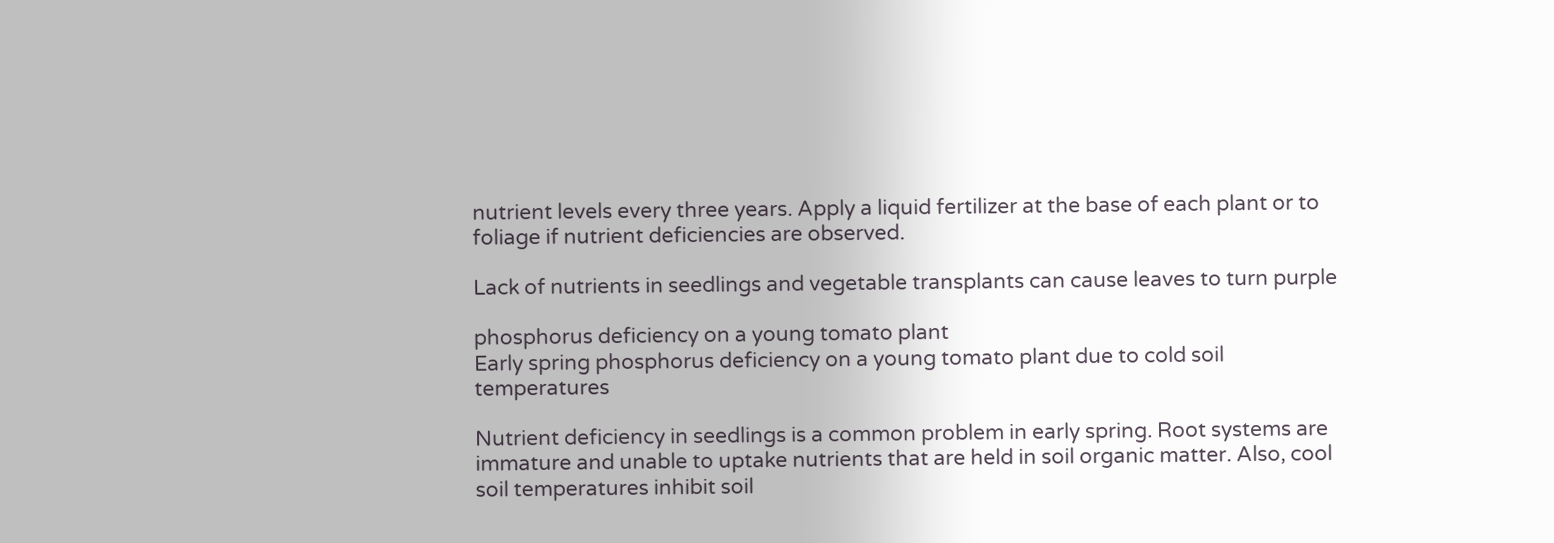nutrient levels every three years. Apply a liquid fertilizer at the base of each plant or to foliage if nutrient deficiencies are observed.

Lack of nutrients in seedlings and vegetable transplants can cause leaves to turn purple

phosphorus deficiency on a young tomato plant
Early spring phosphorus deficiency on a young tomato plant due to cold soil temperatures

Nutrient deficiency in seedlings is a common problem in early spring. Root systems are immature and unable to uptake nutrients that are held in soil organic matter. Also, cool soil temperatures inhibit soil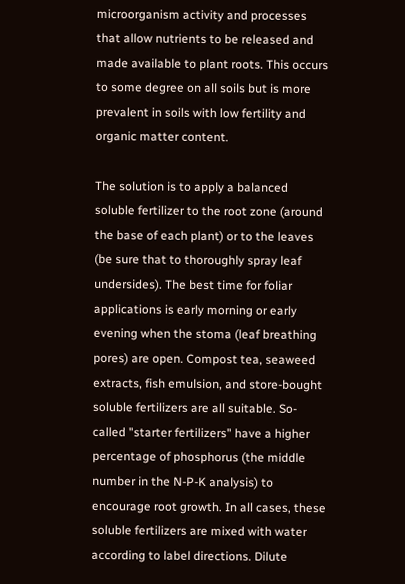microorganism activity and processes that allow nutrients to be released and made available to plant roots. This occurs to some degree on all soils but is more prevalent in soils with low fertility and organic matter content.

The solution is to apply a balanced soluble fertilizer to the root zone (around the base of each plant) or to the leaves (be sure that to thoroughly spray leaf undersides). The best time for foliar applications is early morning or early evening when the stoma (leaf breathing pores) are open. Compost tea, seaweed extracts, fish emulsion, and store-bought soluble fertilizers are all suitable. So-called "starter fertilizers" have a higher percentage of phosphorus (the middle number in the N-P-K analysis) to encourage root growth. In all cases, these soluble fertilizers are mixed with water according to label directions. Dilute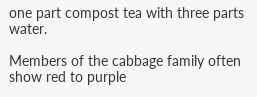one part compost tea with three parts water.

Members of the cabbage family often show red to purple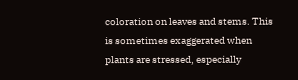coloration on leaves and stems. This is sometimes exaggerated when plants are stressed, especially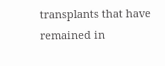transplants that have remained in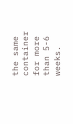the same container for more than 5-6 weeks.